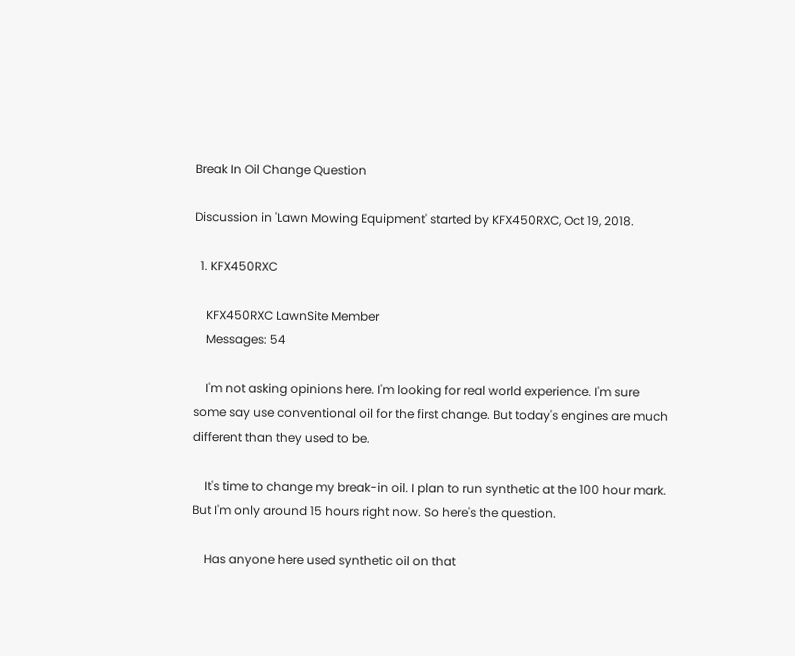Break In Oil Change Question

Discussion in 'Lawn Mowing Equipment' started by KFX450RXC, Oct 19, 2018.

  1. KFX450RXC

    KFX450RXC LawnSite Member
    Messages: 54

    I'm not asking opinions here. I'm looking for real world experience. I'm sure some say use conventional oil for the first change. But today's engines are much different than they used to be.

    It's time to change my break-in oil. I plan to run synthetic at the 100 hour mark. But I'm only around 15 hours right now. So here's the question.

    Has anyone here used synthetic oil on that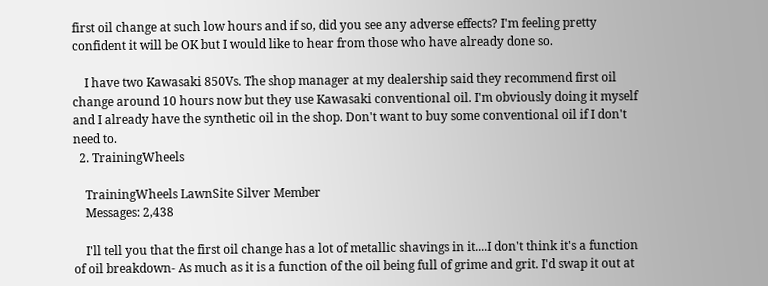first oil change at such low hours and if so, did you see any adverse effects? I'm feeling pretty confident it will be OK but I would like to hear from those who have already done so.

    I have two Kawasaki 850Vs. The shop manager at my dealership said they recommend first oil change around 10 hours now but they use Kawasaki conventional oil. I'm obviously doing it myself and I already have the synthetic oil in the shop. Don't want to buy some conventional oil if I don't need to.
  2. TrainingWheels

    TrainingWheels LawnSite Silver Member
    Messages: 2,438

    I'll tell you that the first oil change has a lot of metallic shavings in it....I don't think it's a function of oil breakdown- As much as it is a function of the oil being full of grime and grit. I'd swap it out at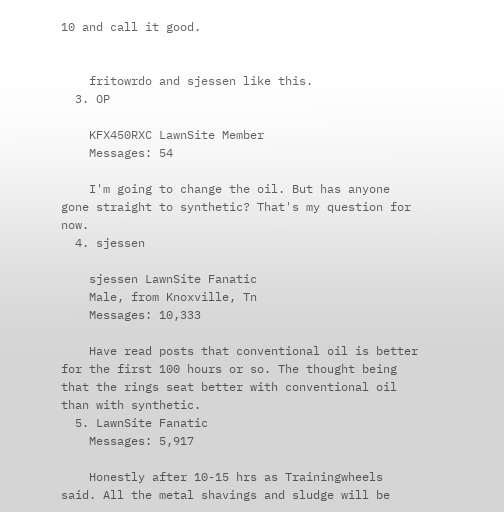10 and call it good.


    fritowrdo and sjessen like this.
  3. OP

    KFX450RXC LawnSite Member
    Messages: 54

    I'm going to change the oil. But has anyone gone straight to synthetic? That's my question for now.
  4. sjessen

    sjessen LawnSite Fanatic
    Male, from Knoxville, Tn
    Messages: 10,333

    Have read posts that conventional oil is better for the first 100 hours or so. The thought being that the rings seat better with conventional oil than with synthetic.
  5. LawnSite Fanatic
    Messages: 5,917

    Honestly after 10-15 hrs as Trainingwheels said. All the metal shavings and sludge will be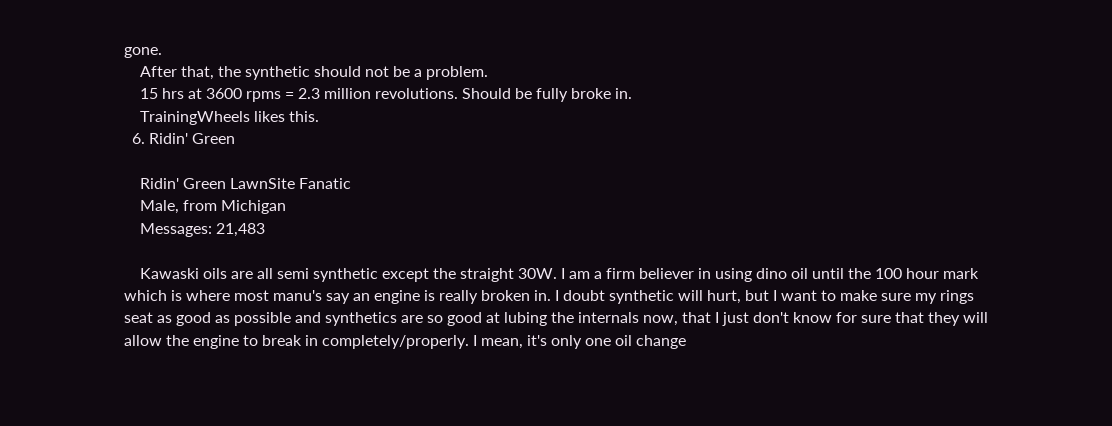gone.
    After that, the synthetic should not be a problem.
    15 hrs at 3600 rpms = 2.3 million revolutions. Should be fully broke in.
    TrainingWheels likes this.
  6. Ridin' Green

    Ridin' Green LawnSite Fanatic
    Male, from Michigan
    Messages: 21,483

    Kawaski oils are all semi synthetic except the straight 30W. I am a firm believer in using dino oil until the 100 hour mark which is where most manu's say an engine is really broken in. I doubt synthetic will hurt, but I want to make sure my rings seat as good as possible and synthetics are so good at lubing the internals now, that I just don't know for sure that they will allow the engine to break in completely/properly. I mean, it's only one oil change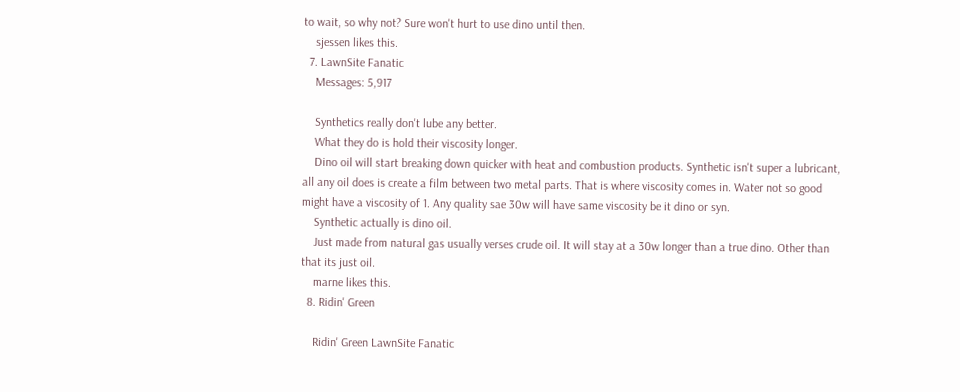to wait, so why not? Sure won't hurt to use dino until then.
    sjessen likes this.
  7. LawnSite Fanatic
    Messages: 5,917

    Synthetics really don't lube any better.
    What they do is hold their viscosity longer.
    Dino oil will start breaking down quicker with heat and combustion products. Synthetic isn't super a lubricant, all any oil does is create a film between two metal parts. That is where viscosity comes in. Water not so good might have a viscosity of 1. Any quality sae 30w will have same viscosity be it dino or syn.
    Synthetic actually is dino oil.
    Just made from natural gas usually verses crude oil. It will stay at a 30w longer than a true dino. Other than that its just oil.
    marne likes this.
  8. Ridin' Green

    Ridin' Green LawnSite Fanatic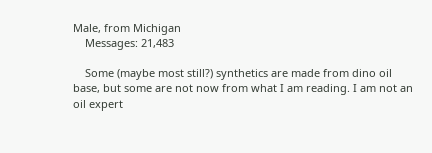Male, from Michigan
    Messages: 21,483

    Some (maybe most still?) synthetics are made from dino oil base, but some are not now from what I am reading. I am not an oil expert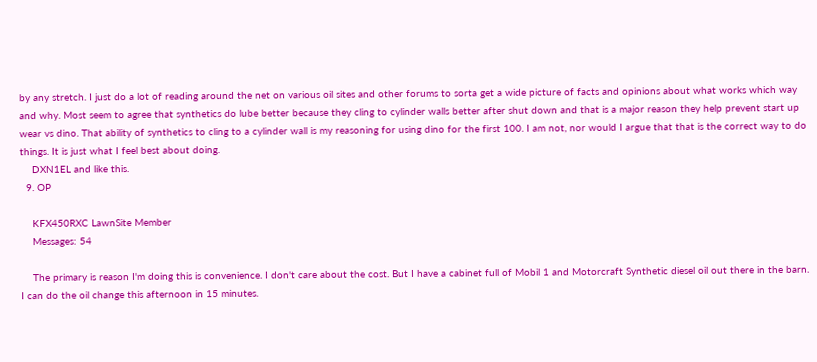by any stretch. I just do a lot of reading around the net on various oil sites and other forums to sorta get a wide picture of facts and opinions about what works which way and why. Most seem to agree that synthetics do lube better because they cling to cylinder walls better after shut down and that is a major reason they help prevent start up wear vs dino. That ability of synthetics to cling to a cylinder wall is my reasoning for using dino for the first 100. I am not, nor would I argue that that is the correct way to do things. It is just what I feel best about doing.
    DXN1EL and like this.
  9. OP

    KFX450RXC LawnSite Member
    Messages: 54

    The primary is reason I'm doing this is convenience. I don't care about the cost. But I have a cabinet full of Mobil 1 and Motorcraft Synthetic diesel oil out there in the barn. I can do the oil change this afternoon in 15 minutes.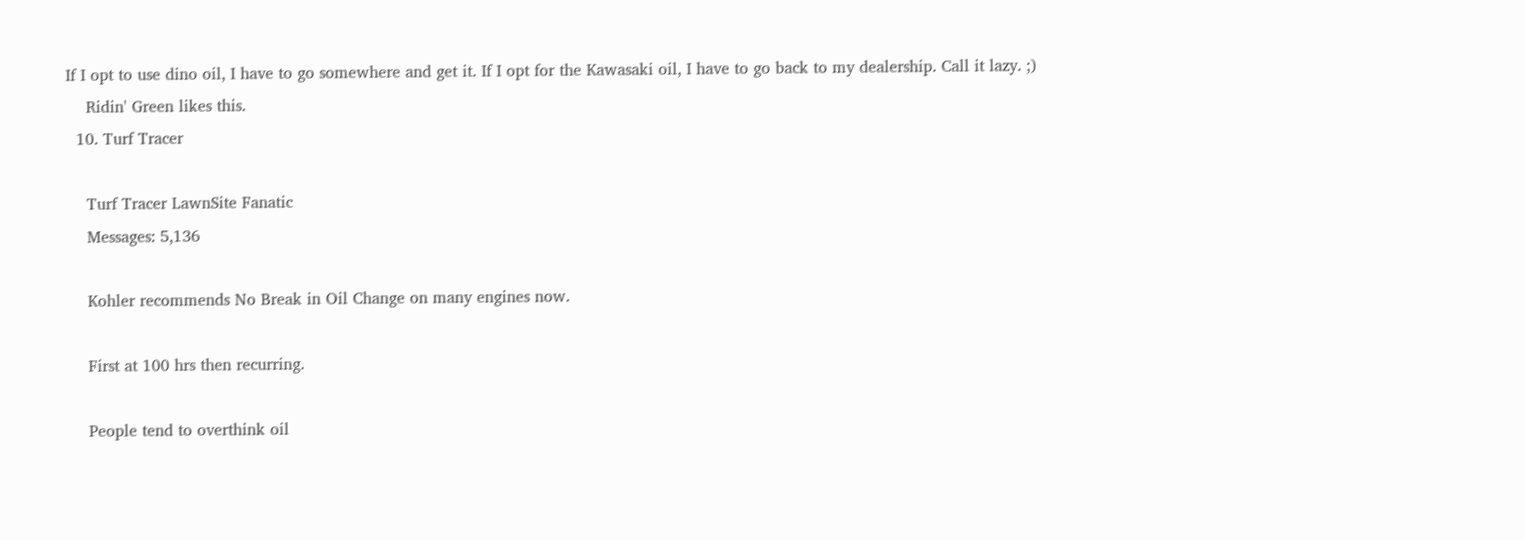If I opt to use dino oil, I have to go somewhere and get it. If I opt for the Kawasaki oil, I have to go back to my dealership. Call it lazy. ;)
    Ridin' Green likes this.
  10. Turf Tracer

    Turf Tracer LawnSite Fanatic
    Messages: 5,136

    Kohler recommends No Break in Oil Change on many engines now.

    First at 100 hrs then recurring.

    People tend to overthink oil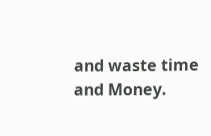and waste time and Money.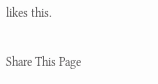likes this.

Share This Page